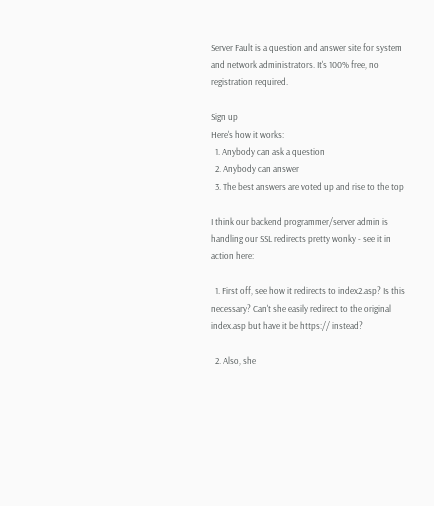Server Fault is a question and answer site for system and network administrators. It's 100% free, no registration required.

Sign up
Here's how it works:
  1. Anybody can ask a question
  2. Anybody can answer
  3. The best answers are voted up and rise to the top

I think our backend programmer/server admin is handling our SSL redirects pretty wonky - see it in action here:

  1. First off, see how it redirects to index2.asp? Is this necessary? Can't she easily redirect to the original index.asp but have it be https:// instead?

  2. Also, she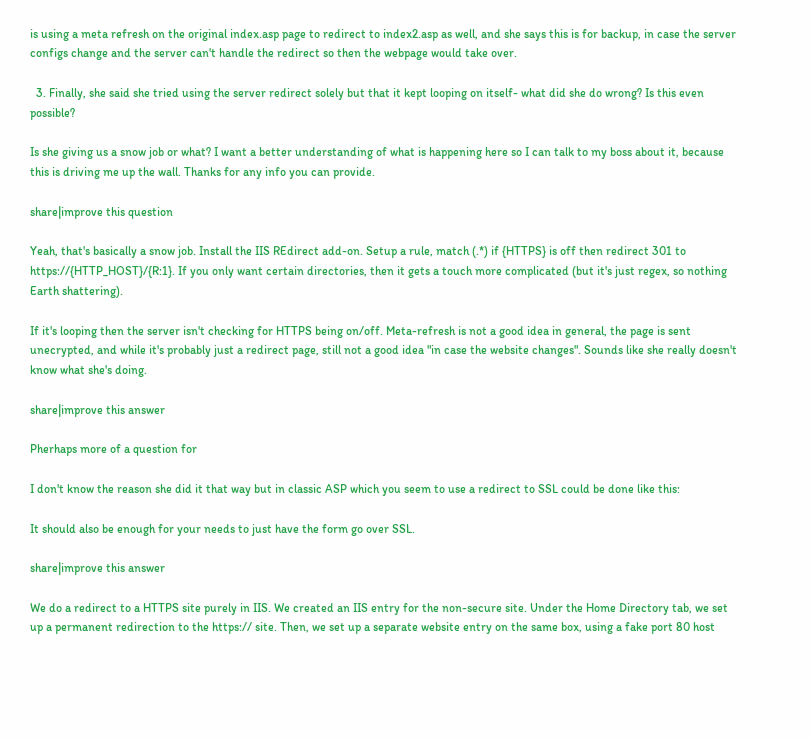is using a meta refresh on the original index.asp page to redirect to index2.asp as well, and she says this is for backup, in case the server configs change and the server can't handle the redirect so then the webpage would take over.

  3. Finally, she said she tried using the server redirect solely but that it kept looping on itself- what did she do wrong? Is this even possible?

Is she giving us a snow job or what? I want a better understanding of what is happening here so I can talk to my boss about it, because this is driving me up the wall. Thanks for any info you can provide.

share|improve this question

Yeah, that's basically a snow job. Install the IIS REdirect add-on. Setup a rule, match (.*) if {HTTPS} is off then redirect 301 to https://{HTTP_HOST}/{R:1}. If you only want certain directories, then it gets a touch more complicated (but it's just regex, so nothing Earth shattering).

If it's looping then the server isn't checking for HTTPS being on/off. Meta-refresh is not a good idea in general, the page is sent unecrypted, and while it's probably just a redirect page, still not a good idea "in case the website changes". Sounds like she really doesn't know what she's doing.

share|improve this answer

Pherhaps more of a question for

I don't know the reason she did it that way but in classic ASP which you seem to use a redirect to SSL could be done like this:

It should also be enough for your needs to just have the form go over SSL.

share|improve this answer

We do a redirect to a HTTPS site purely in IIS. We created an IIS entry for the non-secure site. Under the Home Directory tab, we set up a permanent redirection to the https:// site. Then, we set up a separate website entry on the same box, using a fake port 80 host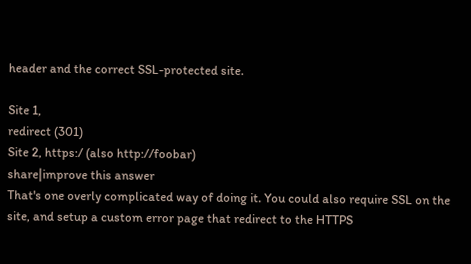header and the correct SSL-protected site.

Site 1,
redirect (301)
Site 2, https:/ (also http://foobar)
share|improve this answer
That's one overly complicated way of doing it. You could also require SSL on the site, and setup a custom error page that redirect to the HTTPS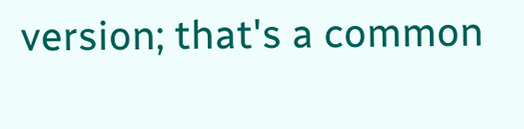version; that's a common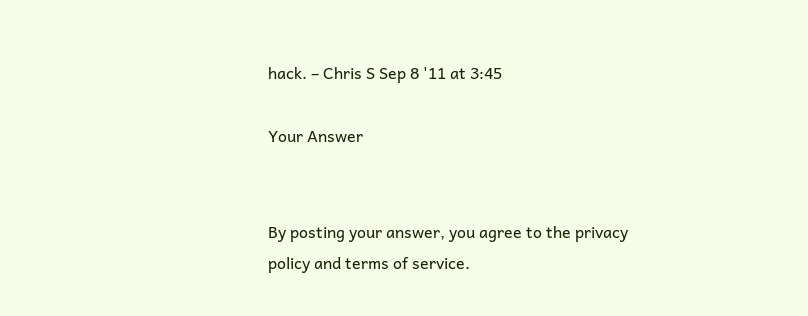hack. – Chris S Sep 8 '11 at 3:45

Your Answer


By posting your answer, you agree to the privacy policy and terms of service.